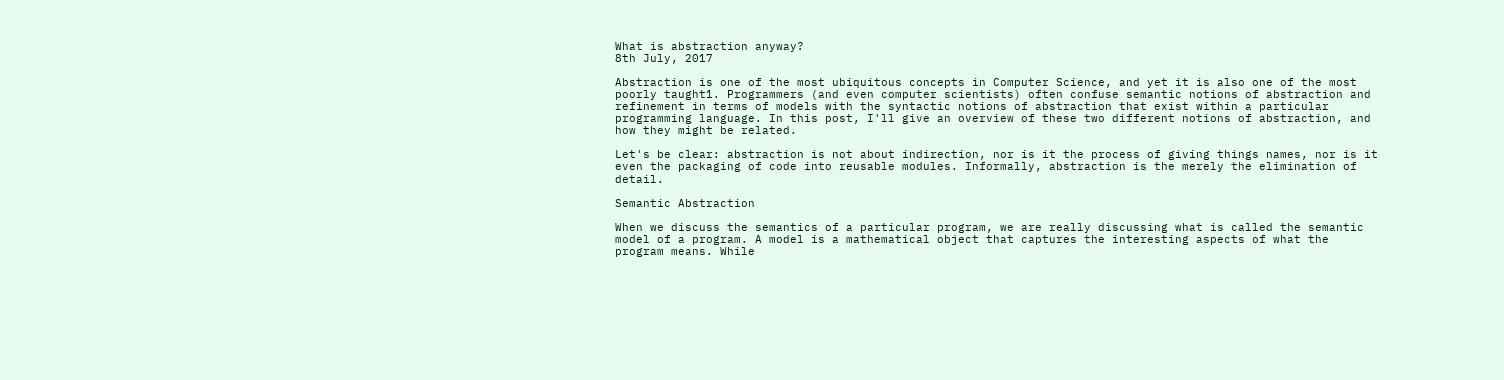What is abstraction anyway?
8th July, 2017

Abstraction is one of the most ubiquitous concepts in Computer Science, and yet it is also one of the most poorly taught1. Programmers (and even computer scientists) often confuse semantic notions of abstraction and refinement in terms of models with the syntactic notions of abstraction that exist within a particular programming language. In this post, I'll give an overview of these two different notions of abstraction, and how they might be related.

Let's be clear: abstraction is not about indirection, nor is it the process of giving things names, nor is it even the packaging of code into reusable modules. Informally, abstraction is the merely the elimination of detail.

Semantic Abstraction

When we discuss the semantics of a particular program, we are really discussing what is called the semantic model of a program. A model is a mathematical object that captures the interesting aspects of what the program means. While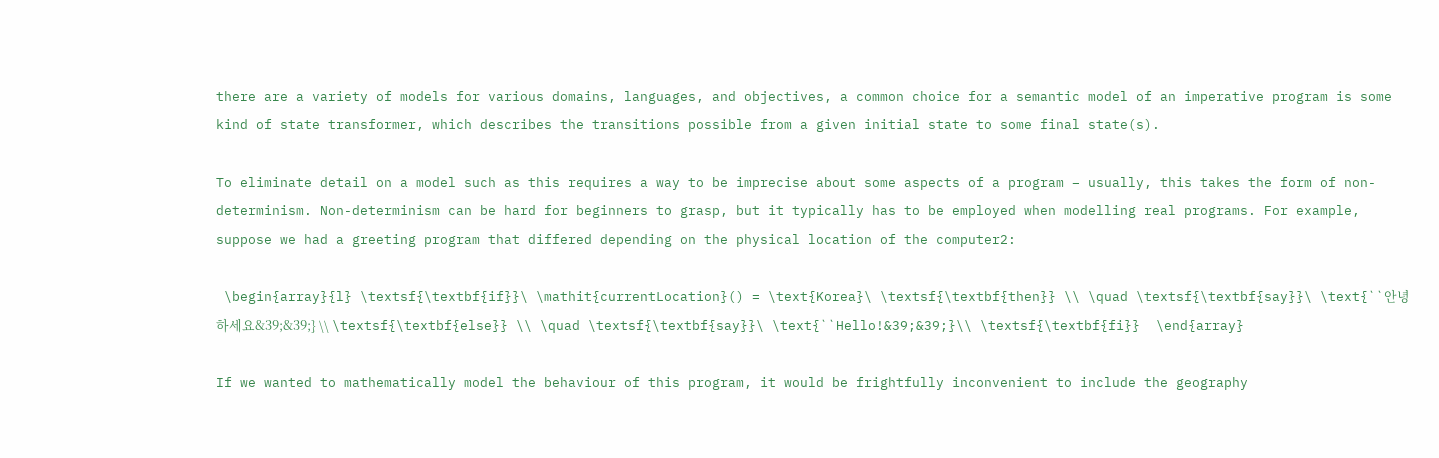there are a variety of models for various domains, languages, and objectives, a common choice for a semantic model of an imperative program is some kind of state transformer, which describes the transitions possible from a given initial state to some final state(s).

To eliminate detail on a model such as this requires a way to be imprecise about some aspects of a program – usually, this takes the form of non-determinism. Non-determinism can be hard for beginners to grasp, but it typically has to be employed when modelling real programs. For example, suppose we had a greeting program that differed depending on the physical location of the computer2:

 \begin{array}{l} \textsf{\textbf{if}}\ \mathit{currentLocation}() = \text{Korea}\ \textsf{\textbf{then}} \\ \quad \textsf{\textbf{say}}\ \text{``안녕 하세요&39;&39;} \\ \textsf{\textbf{else}} \\ \quad \textsf{\textbf{say}}\ \text{``Hello!&39;&39;}\\ \textsf{\textbf{fi}}  \end{array}

If we wanted to mathematically model the behaviour of this program, it would be frightfully inconvenient to include the geography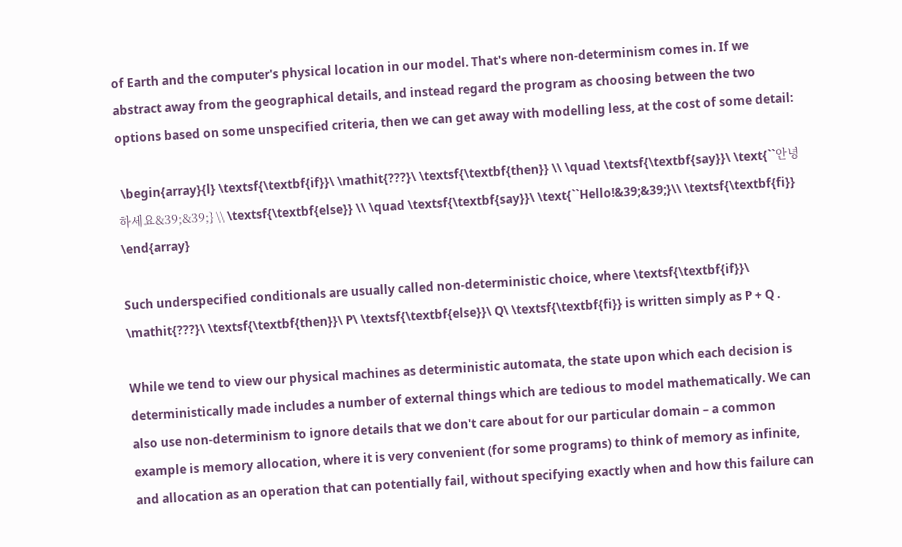of Earth and the computer's physical location in our model. That's where non-determinism comes in. If we abstract away from the geographical details, and instead regard the program as choosing between the two options based on some unspecified criteria, then we can get away with modelling less, at the cost of some detail:

 \begin{array}{l} \textsf{\textbf{if}}\ \mathit{???}\ \textsf{\textbf{then}} \\ \quad \textsf{\textbf{say}}\ \text{``안녕 하세요&39;&39;} \\ \textsf{\textbf{else}} \\ \quad \textsf{\textbf{say}}\ \text{``Hello!&39;&39;}\\ \textsf{\textbf{fi}}  \end{array}

Such underspecified conditionals are usually called non-deterministic choice, where \textsf{\textbf{if}}\ \mathit{???}\ \textsf{\textbf{then}}\ P\ \textsf{\textbf{else}}\ Q\ \textsf{\textbf{fi}} is written simply as P + Q .

While we tend to view our physical machines as deterministic automata, the state upon which each decision is deterministically made includes a number of external things which are tedious to model mathematically. We can also use non-determinism to ignore details that we don't care about for our particular domain – a common example is memory allocation, where it is very convenient (for some programs) to think of memory as infinite, and allocation as an operation that can potentially fail, without specifying exactly when and how this failure can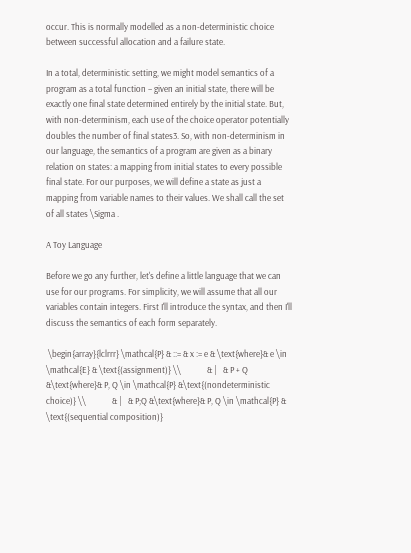occur. This is normally modelled as a non-deterministic choice between successful allocation and a failure state.

In a total, deterministic setting, we might model semantics of a program as a total function – given an initial state, there will be exactly one final state determined entirely by the initial state. But, with non-determinism, each use of the choice operator potentially doubles the number of final states3. So, with non-determinism in our language, the semantics of a program are given as a binary relation on states: a mapping from initial states to every possible final state. For our purposes, we will define a state as just a mapping from variable names to their values. We shall call the set of all states \Sigma .

A Toy Language

Before we go any further, let's define a little language that we can use for our programs. For simplicity, we will assume that all our variables contain integers. First I'll introduce the syntax, and then I'll discuss the semantics of each form separately.

 \begin{array}{lclrrr} \mathcal{P} & ::= & x := e & \text{where}& e \in \mathcal{E} & \text{(assignment)} \\             & |   & P + Q &\text{where}& P, Q \in \mathcal{P} &\text{(nondeterministic choice)} \\             & |   & P;Q &\text{where}& P, Q \in \mathcal{P} & \text{(sequential composition)}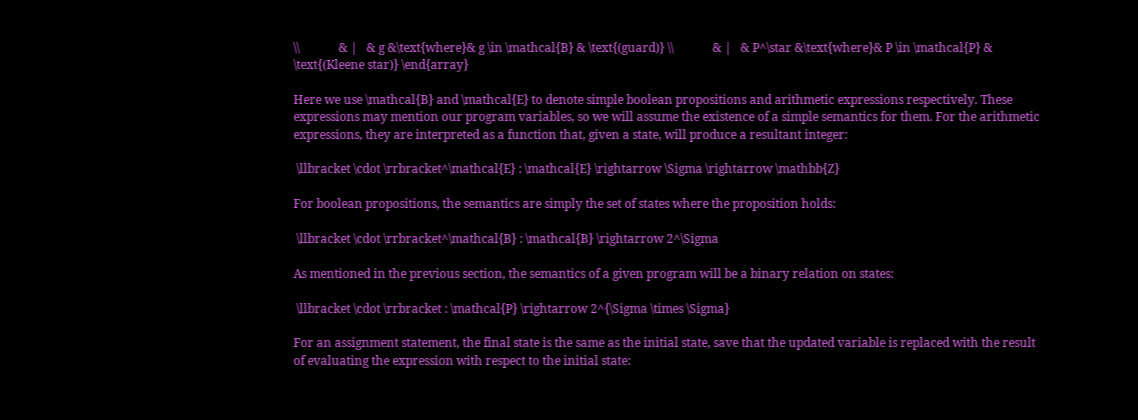\\             & |   & g &\text{where}& g \in \mathcal{B} & \text{(guard)} \\             & |   & P^\star &\text{where}& P \in \mathcal{P} & \text{(Kleene star)} \end{array}

Here we use \mathcal{B} and \mathcal{E} to denote simple boolean propositions and arithmetic expressions respectively. These expressions may mention our program variables, so we will assume the existence of a simple semantics for them. For the arithmetic expressions, they are interpreted as a function that, given a state, will produce a resultant integer:

 \llbracket \cdot \rrbracket^\mathcal{E} : \mathcal{E} \rightarrow \Sigma \rightarrow \mathbb{Z}

For boolean propositions, the semantics are simply the set of states where the proposition holds:

 \llbracket \cdot \rrbracket^\mathcal{B} : \mathcal{B} \rightarrow 2^\Sigma

As mentioned in the previous section, the semantics of a given program will be a binary relation on states:

 \llbracket \cdot \rrbracket : \mathcal{P} \rightarrow 2^{\Sigma \times \Sigma}

For an assignment statement, the final state is the same as the initial state, save that the updated variable is replaced with the result of evaluating the expression with respect to the initial state: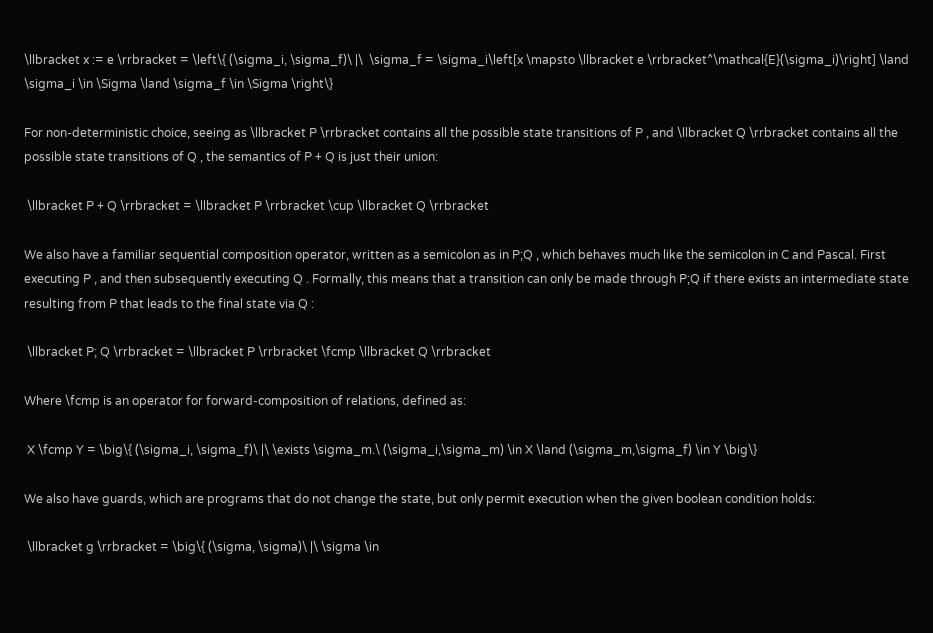\llbracket x := e \rrbracket = \left\{ (\sigma_i, \sigma_f)\ |\  \sigma_f = \sigma_i\left[x \mapsto \llbracket e \rrbracket^\mathcal{E}(\sigma_i)\right] \land \sigma_i \in \Sigma \land \sigma_f \in \Sigma \right\}

For non-deterministic choice, seeing as \llbracket P \rrbracket contains all the possible state transitions of P , and \llbracket Q \rrbracket contains all the possible state transitions of Q , the semantics of P + Q is just their union:

 \llbracket P + Q \rrbracket = \llbracket P \rrbracket \cup \llbracket Q \rrbracket

We also have a familiar sequential composition operator, written as a semicolon as in P;Q , which behaves much like the semicolon in C and Pascal. First executing P , and then subsequently executing Q . Formally, this means that a transition can only be made through P;Q if there exists an intermediate state resulting from P that leads to the final state via Q :

 \llbracket P; Q \rrbracket = \llbracket P \rrbracket \fcmp \llbracket Q \rrbracket

Where \fcmp is an operator for forward-composition of relations, defined as:

 X \fcmp Y = \big\{ (\sigma_i, \sigma_f)\ |\ \exists \sigma_m.\ (\sigma_i,\sigma_m) \in X \land (\sigma_m,\sigma_f) \in Y \big\}

We also have guards, which are programs that do not change the state, but only permit execution when the given boolean condition holds:

 \llbracket g \rrbracket = \big\{ (\sigma, \sigma)\ |\ \sigma \in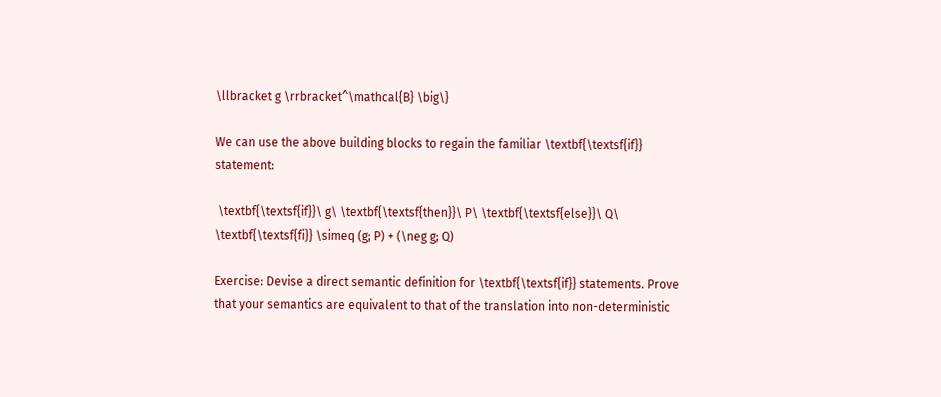\llbracket g \rrbracket^\mathcal{B} \big\}

We can use the above building blocks to regain the familiar \textbf{\textsf{if}} statement:

 \textbf{\textsf{if}}\ g\ \textbf{\textsf{then}}\ P\ \textbf{\textsf{else}}\ Q\ \textbf{\textsf{fi}} \simeq (g; P) + (\neg g; Q)

Exercise: Devise a direct semantic definition for \textbf{\textsf{if}} statements. Prove that your semantics are equivalent to that of the translation into non-deterministic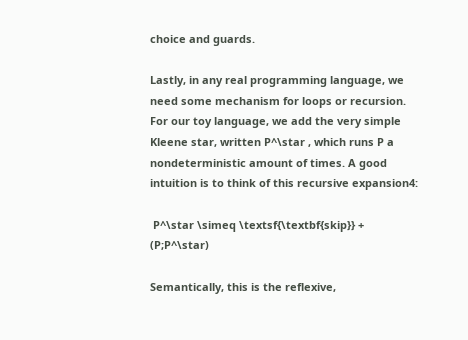choice and guards.

Lastly, in any real programming language, we need some mechanism for loops or recursion. For our toy language, we add the very simple Kleene star, written P^\star , which runs P a nondeterministic amount of times. A good intuition is to think of this recursive expansion4:

 P^\star \simeq \textsf{\textbf{skip}} + (P;P^\star)

Semantically, this is the reflexive,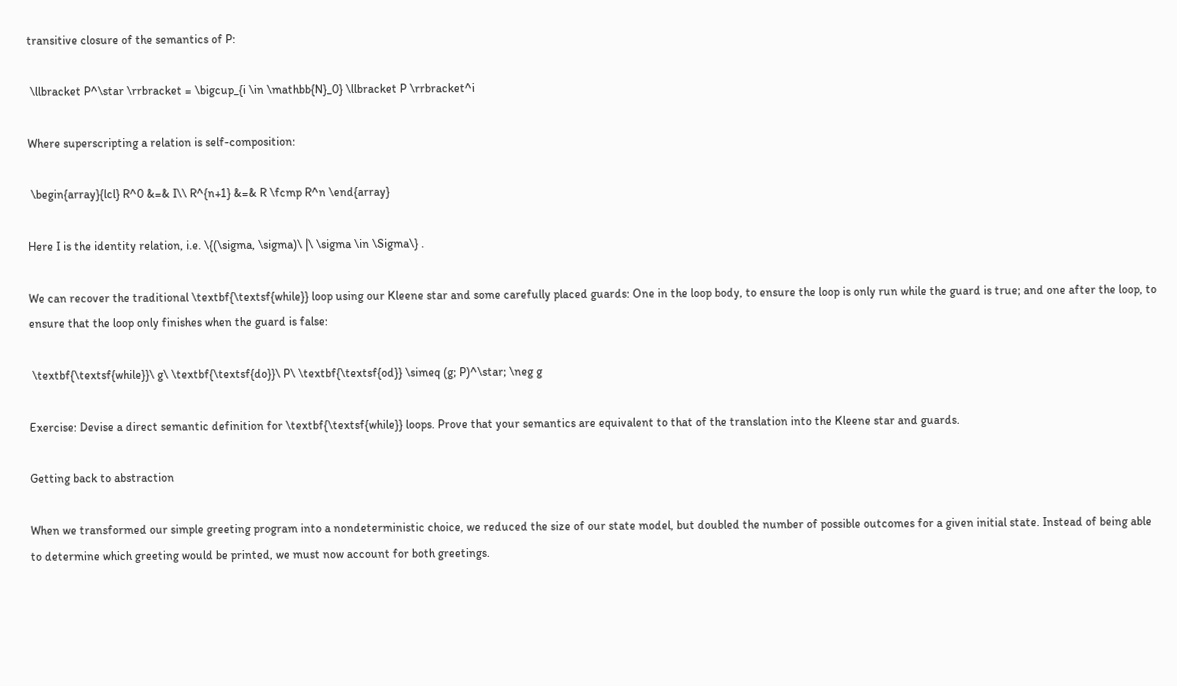transitive closure of the semantics of P:

 \llbracket P^\star \rrbracket = \bigcup_{i \in \mathbb{N}_0} \llbracket P \rrbracket^i

Where superscripting a relation is self-composition:

 \begin{array}{lcl} R^0 &=& I\\ R^{n+1} &=& R \fcmp R^n \end{array}

Here I is the identity relation, i.e. \{(\sigma, \sigma)\ |\ \sigma \in \Sigma\} .

We can recover the traditional \textbf{\textsf{while}} loop using our Kleene star and some carefully placed guards: One in the loop body, to ensure the loop is only run while the guard is true; and one after the loop, to ensure that the loop only finishes when the guard is false:

 \textbf{\textsf{while}}\ g\ \textbf{\textsf{do}}\ P\ \textbf{\textsf{od}} \simeq (g; P)^\star; \neg g

Exercise: Devise a direct semantic definition for \textbf{\textsf{while}} loops. Prove that your semantics are equivalent to that of the translation into the Kleene star and guards.

Getting back to abstraction

When we transformed our simple greeting program into a nondeterministic choice, we reduced the size of our state model, but doubled the number of possible outcomes for a given initial state. Instead of being able to determine which greeting would be printed, we must now account for both greetings.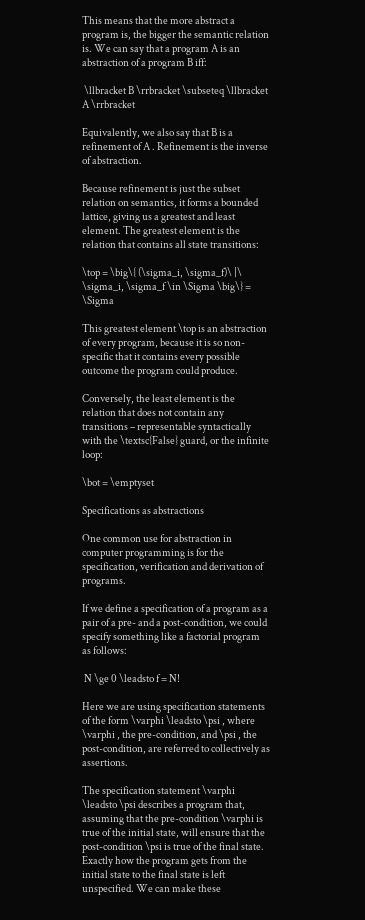This means that the more abstract a program is, the bigger the semantic relation is. We can say that a program A is an abstraction of a program B iff:

 \llbracket B \rrbracket \subseteq \llbracket A \rrbracket

Equivalently, we also say that B is a refinement of A . Refinement is the inverse of abstraction.

Because refinement is just the subset relation on semantics, it forms a bounded lattice, giving us a greatest and least element. The greatest element is the relation that contains all state transitions:

\top = \big\{ (\sigma_i, \sigma_f)\ |\ \sigma_i, \sigma_f \in \Sigma \big\} = \Sigma

This greatest element \top is an abstraction of every program, because it is so non-specific that it contains every possible outcome the program could produce.

Conversely, the least element is the relation that does not contain any transitions – representable syntactically with the \textsc{False} guard, or the infinite loop:

\bot = \emptyset

Specifications as abstractions

One common use for abstraction in computer programming is for the specification, verification and derivation of programs.

If we define a specification of a program as a pair of a pre- and a post-condition, we could specify something like a factorial program as follows:

 N \ge 0 \leadsto f = N!

Here we are using specification statements of the form \varphi \leadsto \psi , where \varphi , the pre-condition, and \psi , the post-condition, are referred to collectively as assertions.

The specification statement \varphi \leadsto \psi describes a program that, assuming that the pre-condition \varphi is true of the initial state, will ensure that the post-condition \psi is true of the final state. Exactly how the program gets from the initial state to the final state is left unspecified. We can make these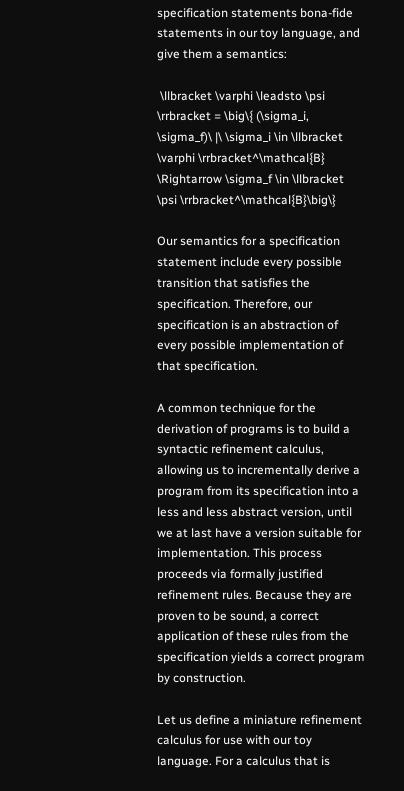specification statements bona-fide statements in our toy language, and give them a semantics:

 \llbracket \varphi \leadsto \psi \rrbracket = \big\{ (\sigma_i, \sigma_f)\ |\ \sigma_i \in \llbracket \varphi \rrbracket^\mathcal{B} \Rightarrow \sigma_f \in \llbracket \psi \rrbracket^\mathcal{B}\big\}

Our semantics for a specification statement include every possible transition that satisfies the specification. Therefore, our specification is an abstraction of every possible implementation of that specification.

A common technique for the derivation of programs is to build a syntactic refinement calculus, allowing us to incrementally derive a program from its specification into a less and less abstract version, until we at last have a version suitable for implementation. This process proceeds via formally justified refinement rules. Because they are proven to be sound, a correct application of these rules from the specification yields a correct program by construction.

Let us define a miniature refinement calculus for use with our toy language. For a calculus that is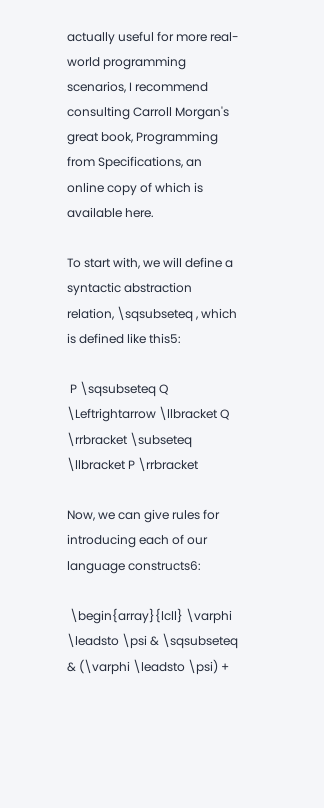actually useful for more real-world programming scenarios, I recommend consulting Carroll Morgan's great book, Programming from Specifications, an online copy of which is available here.

To start with, we will define a syntactic abstraction relation, \sqsubseteq , which is defined like this5:

 P \sqsubseteq Q \Leftrightarrow \llbracket Q \rrbracket \subseteq \llbracket P \rrbracket

Now, we can give rules for introducing each of our language constructs6:

 \begin{array}{lcll} \varphi \leadsto \psi & \sqsubseteq & (\varphi \leadsto \psi) +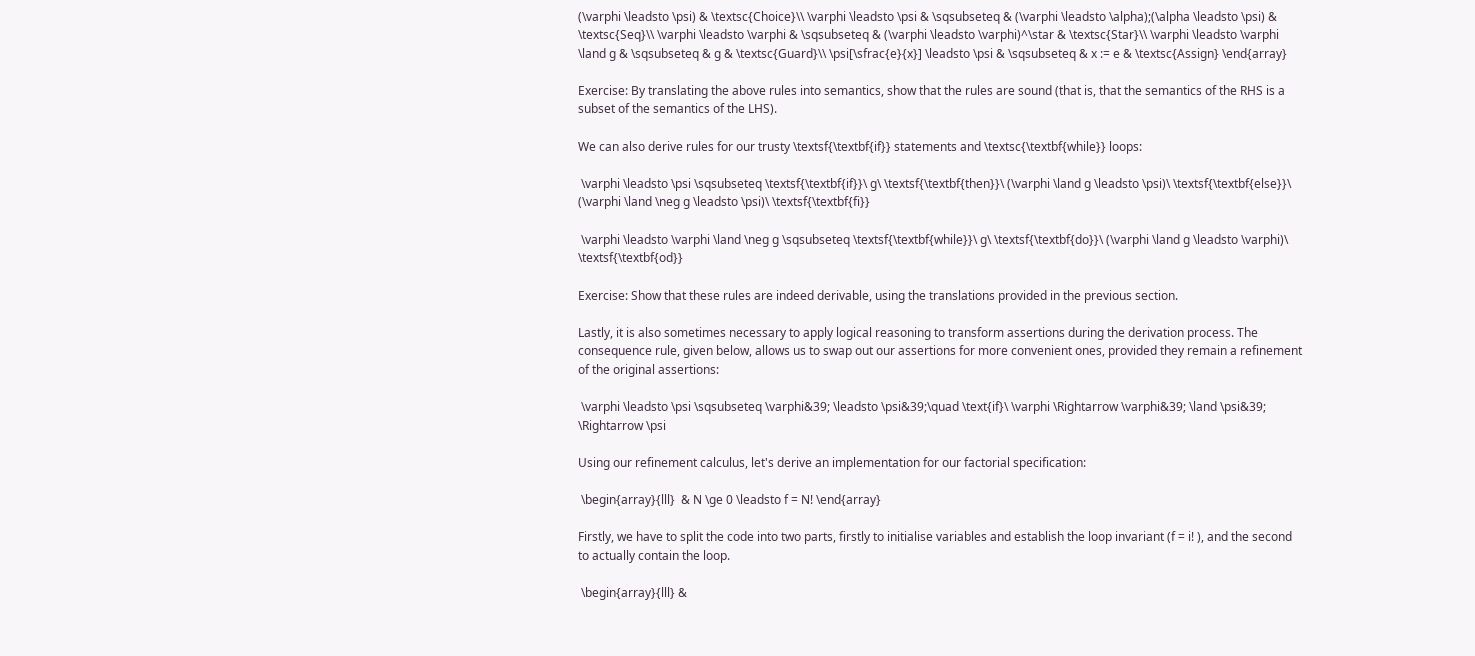(\varphi \leadsto \psi) & \textsc{Choice}\\ \varphi \leadsto \psi & \sqsubseteq & (\varphi \leadsto \alpha);(\alpha \leadsto \psi) & \textsc{Seq}\\ \varphi \leadsto \varphi & \sqsubseteq & (\varphi \leadsto \varphi)^\star & \textsc{Star}\\ \varphi \leadsto \varphi \land g & \sqsubseteq & g & \textsc{Guard}\\ \psi[\sfrac{e}{x}] \leadsto \psi & \sqsubseteq & x := e & \textsc{Assign} \end{array}

Exercise: By translating the above rules into semantics, show that the rules are sound (that is, that the semantics of the RHS is a subset of the semantics of the LHS).

We can also derive rules for our trusty \textsf{\textbf{if}} statements and \textsc{\textbf{while}} loops:

 \varphi \leadsto \psi \sqsubseteq \textsf{\textbf{if}}\ g\ \textsf{\textbf{then}}\ (\varphi \land g \leadsto \psi)\ \textsf{\textbf{else}}\ (\varphi \land \neg g \leadsto \psi)\ \textsf{\textbf{fi}}

 \varphi \leadsto \varphi \land \neg g \sqsubseteq \textsf{\textbf{while}}\ g\ \textsf{\textbf{do}}\ (\varphi \land g \leadsto \varphi)\ \textsf{\textbf{od}}

Exercise: Show that these rules are indeed derivable, using the translations provided in the previous section.

Lastly, it is also sometimes necessary to apply logical reasoning to transform assertions during the derivation process. The consequence rule, given below, allows us to swap out our assertions for more convenient ones, provided they remain a refinement of the original assertions:

 \varphi \leadsto \psi \sqsubseteq \varphi&39; \leadsto \psi&39;\quad \text{if}\ \varphi \Rightarrow \varphi&39; \land \psi&39; \Rightarrow \psi

Using our refinement calculus, let's derive an implementation for our factorial specification:

 \begin{array}{lll}  & N \ge 0 \leadsto f = N! \end{array}

Firstly, we have to split the code into two parts, firstly to initialise variables and establish the loop invariant (f = i! ), and the second to actually contain the loop.

 \begin{array}{lll} &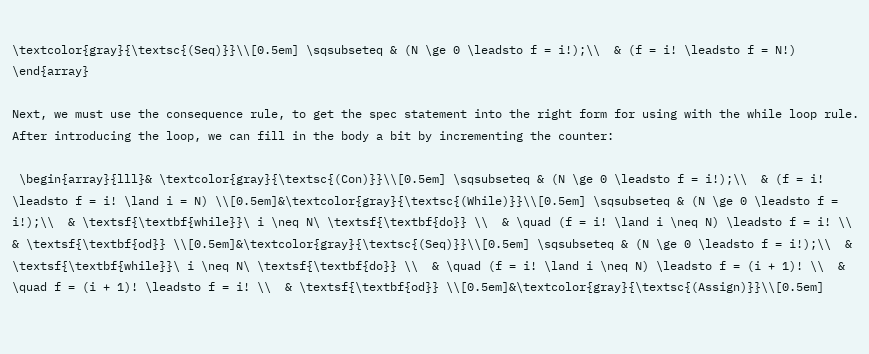\textcolor{gray}{\textsc{(Seq)}}\\[0.5em] \sqsubseteq & (N \ge 0 \leadsto f = i!);\\  & (f = i! \leadsto f = N!)  \end{array}

Next, we must use the consequence rule, to get the spec statement into the right form for using with the while loop rule. After introducing the loop, we can fill in the body a bit by incrementing the counter:

 \begin{array}{lll}& \textcolor{gray}{\textsc{(Con)}}\\[0.5em] \sqsubseteq & (N \ge 0 \leadsto f = i!);\\  & (f = i! \leadsto f = i! \land i = N) \\[0.5em]&\textcolor{gray}{\textsc{(While)}}\\[0.5em] \sqsubseteq & (N \ge 0 \leadsto f = i!);\\  & \textsf{\textbf{while}}\ i \neq N\ \textsf{\textbf{do}} \\  & \quad (f = i! \land i \neq N) \leadsto f = i! \\  & \textsf{\textbf{od}} \\[0.5em]&\textcolor{gray}{\textsc{(Seq)}}\\[0.5em] \sqsubseteq & (N \ge 0 \leadsto f = i!);\\  & \textsf{\textbf{while}}\ i \neq N\ \textsf{\textbf{do}} \\  & \quad (f = i! \land i \neq N) \leadsto f = (i + 1)! \\  & \quad f = (i + 1)! \leadsto f = i! \\  & \textsf{\textbf{od}} \\[0.5em]&\textcolor{gray}{\textsc{(Assign)}}\\[0.5em]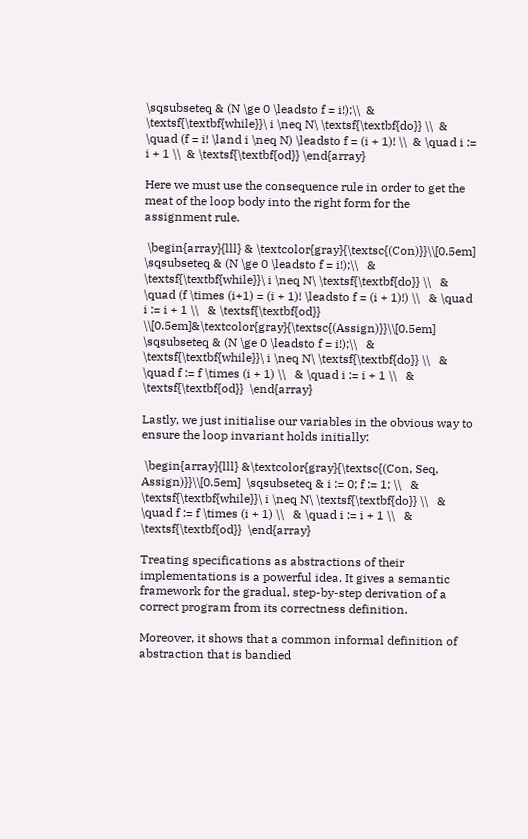\sqsubseteq & (N \ge 0 \leadsto f = i!);\\  & \textsf{\textbf{while}}\ i \neq N\ \textsf{\textbf{do}} \\  & \quad (f = i! \land i \neq N) \leadsto f = (i + 1)! \\  & \quad i := i + 1 \\  & \textsf{\textbf{od}} \end{array}

Here we must use the consequence rule in order to get the meat of the loop body into the right form for the assignment rule.

 \begin{array}{lll} & \textcolor{gray}{\textsc{(Con)}}\\[0.5em]  \sqsubseteq & (N \ge 0 \leadsto f = i!);\\   & \textsf{\textbf{while}}\ i \neq N\ \textsf{\textbf{do}} \\   & \quad (f \times (i+1) = (i + 1)! \leadsto f = (i + 1)!) \\   & \quad i := i + 1 \\   & \textsf{\textbf{od}} \\[0.5em]&\textcolor{gray}{\textsc{(Assign)}}\\[0.5em]  \sqsubseteq & (N \ge 0 \leadsto f = i!);\\   & \textsf{\textbf{while}}\ i \neq N\ \textsf{\textbf{do}} \\   & \quad f := f \times (i + 1) \\   & \quad i := i + 1 \\   & \textsf{\textbf{od}}  \end{array}

Lastly, we just initialise our variables in the obvious way to ensure the loop invariant holds initially:

 \begin{array}{lll} &\textcolor{gray}{\textsc{(Con, Seq, Assign)}}\\[0.5em]  \sqsubseteq & i := 0; f := 1; \\   & \textsf{\textbf{while}}\ i \neq N\ \textsf{\textbf{do}} \\   & \quad f := f \times (i + 1) \\   & \quad i := i + 1 \\   & \textsf{\textbf{od}}  \end{array}

Treating specifications as abstractions of their implementations is a powerful idea. It gives a semantic framework for the gradual, step-by-step derivation of a correct program from its correctness definition.

Moreover, it shows that a common informal definition of abstraction that is bandied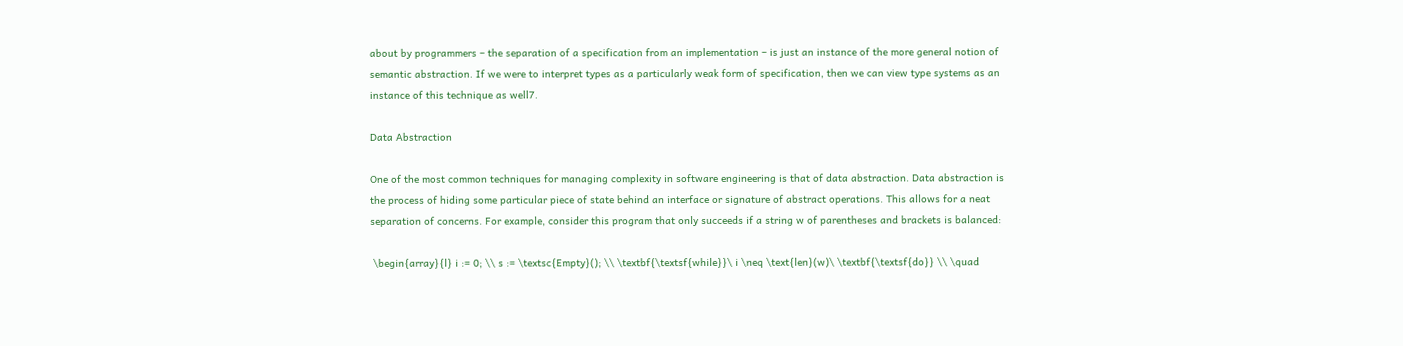about by programmers – the separation of a specification from an implementation – is just an instance of the more general notion of semantic abstraction. If we were to interpret types as a particularly weak form of specification, then we can view type systems as an instance of this technique as well7.

Data Abstraction

One of the most common techniques for managing complexity in software engineering is that of data abstraction. Data abstraction is the process of hiding some particular piece of state behind an interface or signature of abstract operations. This allows for a neat separation of concerns. For example, consider this program that only succeeds if a string w of parentheses and brackets is balanced:

 \begin{array}{l} i := 0; \\ s := \textsc{Empty}(); \\ \textbf{\textsf{while}}\ i \neq \text{len}(w)\ \textbf{\textsf{do}} \\ \quad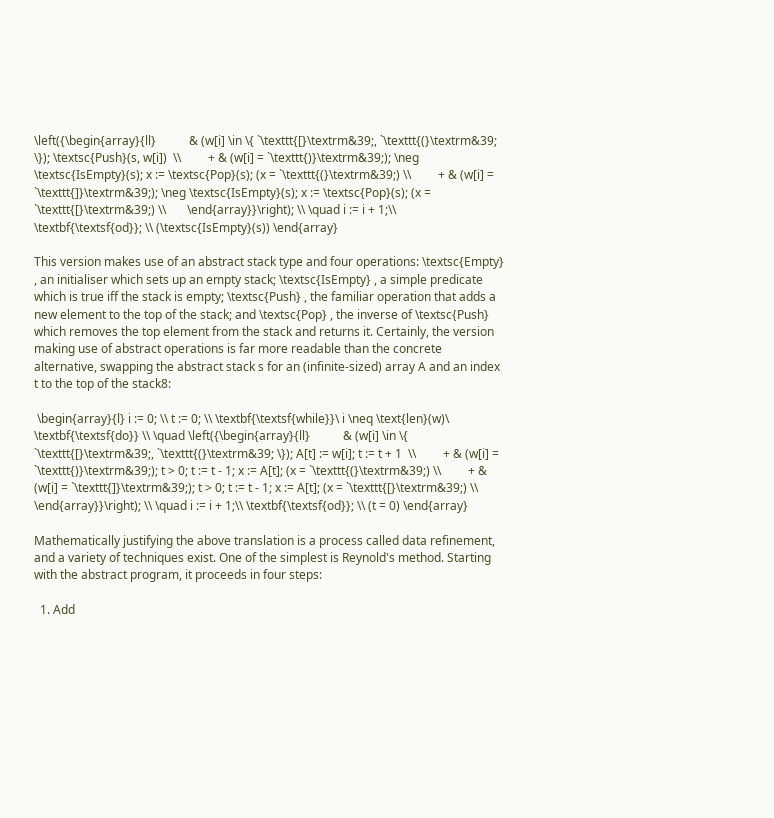\left({\begin{array}{ll}           & (w[i] \in \{ `\texttt{[}\textrm&39;, `\texttt{(}\textrm&39; \}); \textsc{Push}(s, w[i])  \\         + & (w[i] = `\texttt{)}\textrm&39;); \neg \textsc{IsEmpty}(s); x := \textsc{Pop}(s); (x = `\texttt{(}\textrm&39;) \\         + & (w[i] = `\texttt{]}\textrm&39;); \neg \textsc{IsEmpty}(s); x := \textsc{Pop}(s); (x = `\texttt{[}\textrm&39;) \\       \end{array}}\right); \\ \quad i := i + 1;\\ \textbf{\textsf{od}}; \\ (\textsc{IsEmpty}(s)) \end{array}

This version makes use of an abstract stack type and four operations: \textsc{Empty} , an initialiser which sets up an empty stack; \textsc{IsEmpty} , a simple predicate which is true iff the stack is empty; \textsc{Push} , the familiar operation that adds a new element to the top of the stack; and \textsc{Pop} , the inverse of \textsc{Push} which removes the top element from the stack and returns it. Certainly, the version making use of abstract operations is far more readable than the concrete alternative, swapping the abstract stack s for an (infinite-sized) array A and an index t to the top of the stack8:

 \begin{array}{l} i := 0; \\ t := 0; \\ \textbf{\textsf{while}}\ i \neq \text{len}(w)\ \textbf{\textsf{do}} \\ \quad \left({\begin{array}{ll}           & (w[i] \in \{ `\texttt{[}\textrm&39;, `\texttt{(}\textrm&39; \}); A[t] := w[i]; t := t + 1  \\         + & (w[i] = `\texttt{)}\textrm&39;); t > 0; t := t - 1; x := A[t]; (x = `\texttt{(}\textrm&39;) \\         + & (w[i] = `\texttt{]}\textrm&39;); t > 0; t := t - 1; x := A[t]; (x = `\texttt{[}\textrm&39;) \\       \end{array}}\right); \\ \quad i := i + 1;\\ \textbf{\textsf{od}}; \\ (t = 0) \end{array}

Mathematically justifying the above translation is a process called data refinement, and a variety of techniques exist. One of the simplest is Reynold's method. Starting with the abstract program, it proceeds in four steps:

  1. Add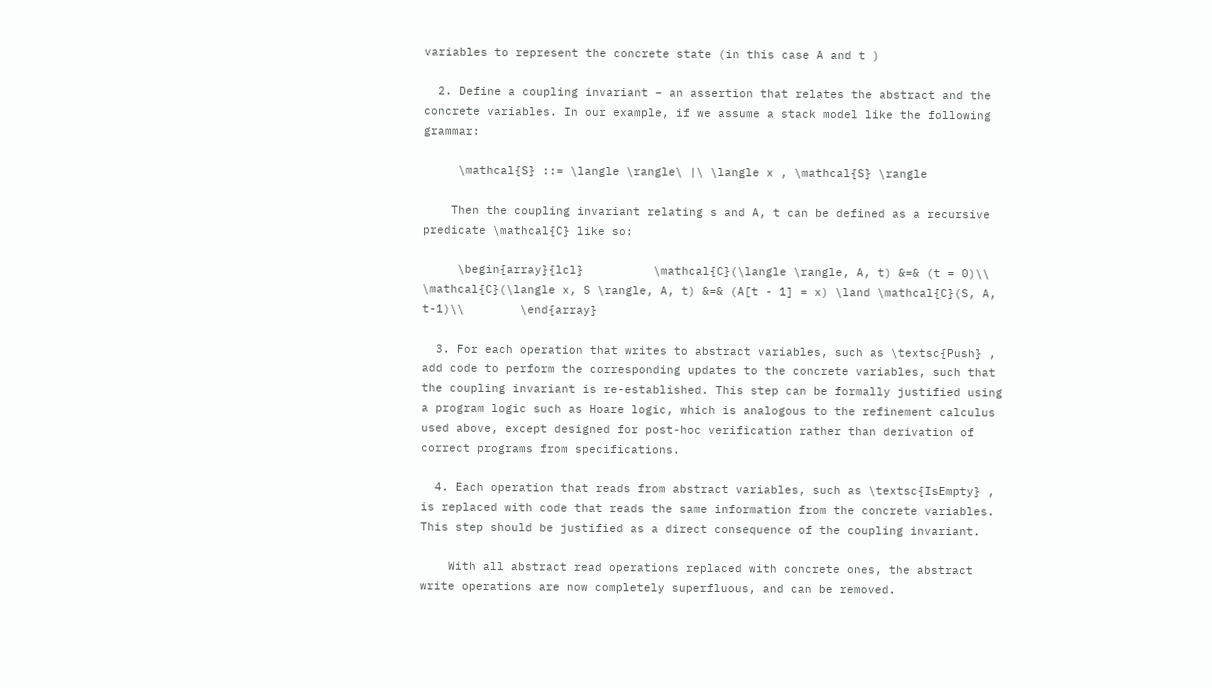variables to represent the concrete state (in this case A and t )

  2. Define a coupling invariant – an assertion that relates the abstract and the concrete variables. In our example, if we assume a stack model like the following grammar:

     \mathcal{S} ::= \langle \rangle\ |\ \langle x , \mathcal{S} \rangle

    Then the coupling invariant relating s and A, t can be defined as a recursive predicate \mathcal{C} like so:

     \begin{array}{lcl}          \mathcal{C}(\langle \rangle, A, t) &=& (t = 0)\\          \mathcal{C}(\langle x, S \rangle, A, t) &=& (A[t - 1] = x) \land \mathcal{C}(S, A, t-1)\\        \end{array}

  3. For each operation that writes to abstract variables, such as \textsc{Push} , add code to perform the corresponding updates to the concrete variables, such that the coupling invariant is re-established. This step can be formally justified using a program logic such as Hoare logic, which is analogous to the refinement calculus used above, except designed for post-hoc verification rather than derivation of correct programs from specifications.

  4. Each operation that reads from abstract variables, such as \textsc{IsEmpty} , is replaced with code that reads the same information from the concrete variables. This step should be justified as a direct consequence of the coupling invariant.

    With all abstract read operations replaced with concrete ones, the abstract write operations are now completely superfluous, and can be removed.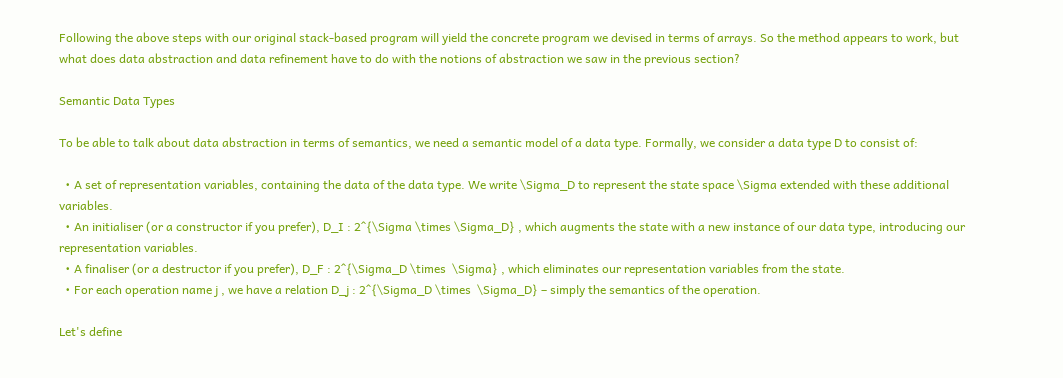Following the above steps with our original stack-based program will yield the concrete program we devised in terms of arrays. So the method appears to work, but what does data abstraction and data refinement have to do with the notions of abstraction we saw in the previous section?

Semantic Data Types

To be able to talk about data abstraction in terms of semantics, we need a semantic model of a data type. Formally, we consider a data type D to consist of:

  • A set of representation variables, containing the data of the data type. We write \Sigma_D to represent the state space \Sigma extended with these additional variables.
  • An initialiser (or a constructor if you prefer), D_I : 2^{\Sigma \times \Sigma_D} , which augments the state with a new instance of our data type, introducing our representation variables.
  • A finaliser (or a destructor if you prefer), D_F : 2^{\Sigma_D \times  \Sigma} , which eliminates our representation variables from the state.
  • For each operation name j , we have a relation D_j : 2^{\Sigma_D \times  \Sigma_D} – simply the semantics of the operation.

Let's define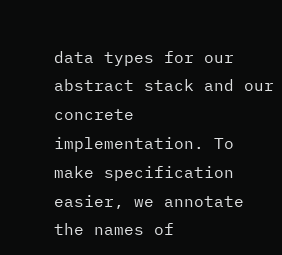data types for our abstract stack and our concrete implementation. To make specification easier, we annotate the names of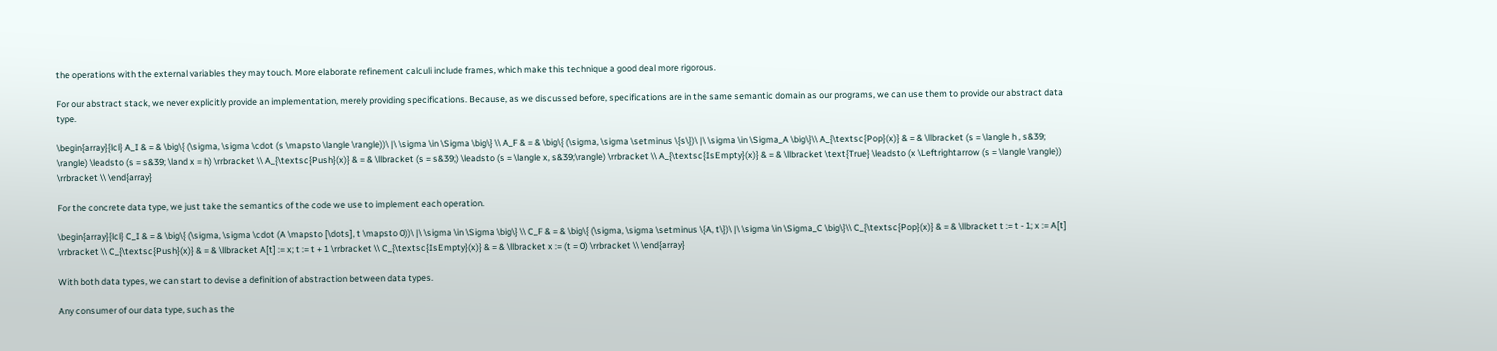the operations with the external variables they may touch. More elaborate refinement calculi include frames, which make this technique a good deal more rigorous.

For our abstract stack, we never explicitly provide an implementation, merely providing specifications. Because, as we discussed before, specifications are in the same semantic domain as our programs, we can use them to provide our abstract data type.

\begin{array}{lcl} A_I & = & \big\{ (\sigma, \sigma \cdot (s \mapsto \langle \rangle))\ |\ \sigma \in \Sigma \big\} \\ A_F & = & \big\{ (\sigma, \sigma \setminus \{s\})\ |\ \sigma \in \Sigma_A \big\}\\ A_{\textsc{Pop}(x)} & = & \llbracket (s = \langle h , s&39; \rangle) \leadsto (s = s&39; \land x = h) \rrbracket \\ A_{\textsc{Push}(x)} & = & \llbracket (s = s&39;) \leadsto (s = \langle x, s&39;\rangle) \rrbracket \\ A_{\textsc{IsEmpty}(x)} & = & \llbracket \text{True} \leadsto (x \Leftrightarrow (s = \langle \rangle)) \rrbracket \\ \end{array}

For the concrete data type, we just take the semantics of the code we use to implement each operation.

\begin{array}{lcl} C_I & = & \big\{ (\sigma, \sigma \cdot (A \mapsto [\dots], t \mapsto 0))\ |\ \sigma \in \Sigma \big\} \\ C_F & = & \big\{ (\sigma, \sigma \setminus \{A, t\})\ |\ \sigma \in \Sigma_C \big\}\\ C_{\textsc{Pop}(x)} & = & \llbracket t := t - 1; x := A[t] \rrbracket \\ C_{\textsc{Push}(x)} & = & \llbracket A[t] := x; t := t + 1 \rrbracket \\ C_{\textsc{IsEmpty}(x)} & = & \llbracket x := (t = 0) \rrbracket \\ \end{array}

With both data types, we can start to devise a definition of abstraction between data types.

Any consumer of our data type, such as the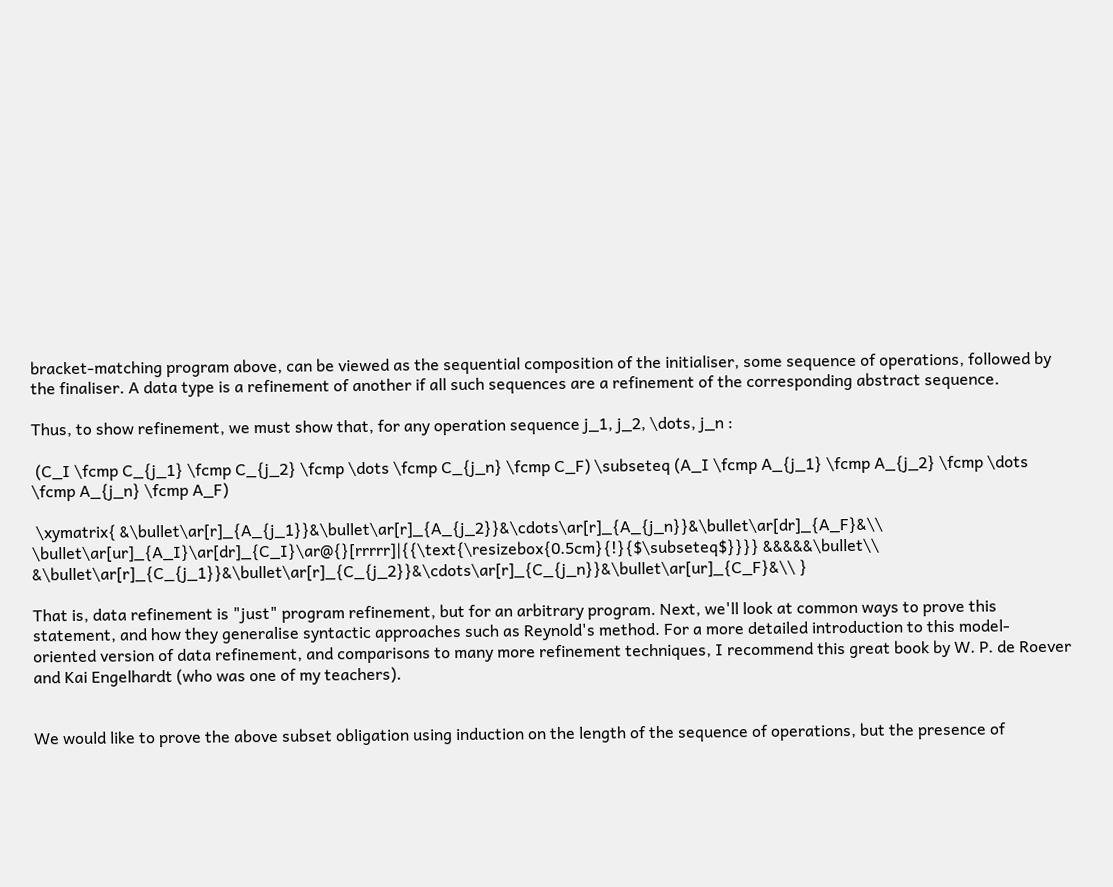bracket-matching program above, can be viewed as the sequential composition of the initialiser, some sequence of operations, followed by the finaliser. A data type is a refinement of another if all such sequences are a refinement of the corresponding abstract sequence.

Thus, to show refinement, we must show that, for any operation sequence j_1, j_2, \dots, j_n :

 (C_I \fcmp C_{j_1} \fcmp C_{j_2} \fcmp \dots \fcmp C_{j_n} \fcmp C_F) \subseteq (A_I \fcmp A_{j_1} \fcmp A_{j_2} \fcmp \dots \fcmp A_{j_n} \fcmp A_F)

 \xymatrix{ &\bullet\ar[r]_{A_{j_1}}&\bullet\ar[r]_{A_{j_2}}&\cdots\ar[r]_{A_{j_n}}&\bullet\ar[dr]_{A_F}&\\ \bullet\ar[ur]_{A_I}\ar[dr]_{C_I}\ar@{}[rrrrr]|{{\text{\resizebox{0.5cm}{!}{$\subseteq$}}}} &&&&&\bullet\\ &\bullet\ar[r]_{C_{j_1}}&\bullet\ar[r]_{C_{j_2}}&\cdots\ar[r]_{C_{j_n}}&\bullet\ar[ur]_{C_F}&\\ }

That is, data refinement is "just" program refinement, but for an arbitrary program. Next, we'll look at common ways to prove this statement, and how they generalise syntactic approaches such as Reynold's method. For a more detailed introduction to this model-oriented version of data refinement, and comparisons to many more refinement techniques, I recommend this great book by W. P. de Roever and Kai Engelhardt (who was one of my teachers).


We would like to prove the above subset obligation using induction on the length of the sequence of operations, but the presence of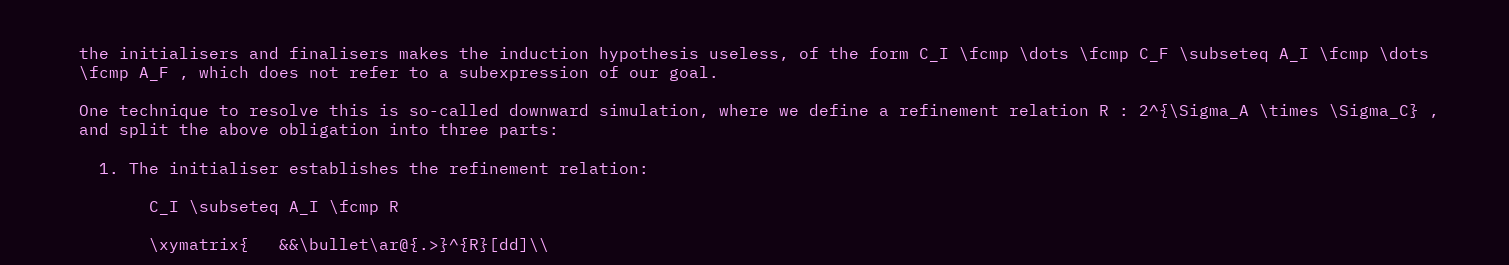the initialisers and finalisers makes the induction hypothesis useless, of the form C_I \fcmp \dots \fcmp C_F \subseteq A_I \fcmp \dots \fcmp A_F , which does not refer to a subexpression of our goal.

One technique to resolve this is so-called downward simulation, where we define a refinement relation R : 2^{\Sigma_A \times \Sigma_C} , and split the above obligation into three parts:

  1. The initialiser establishes the refinement relation:

       C_I \subseteq A_I \fcmp R

       \xymatrix{   &&\bullet\ar@{.>}^{R}[dd]\\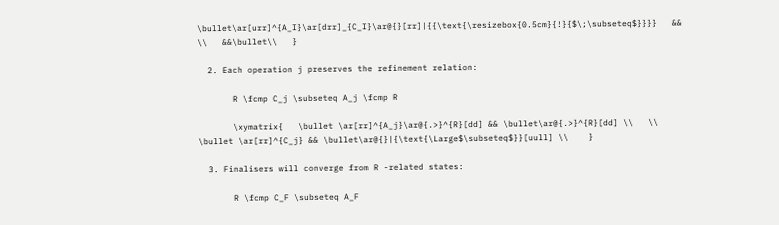\bullet\ar[urr]^{A_I}\ar[drr]_{C_I}\ar@{}[rr]|{{\text{\resizebox{0.5cm}{!}{$\;\subseteq$}}}}   && \\   &&\bullet\\   }

  2. Each operation j preserves the refinement relation:

       R \fcmp C_j \subseteq A_j \fcmp R

       \xymatrix{   \bullet \ar[rr]^{A_j}\ar@{.>}^{R}[dd] && \bullet\ar@{.>}^{R}[dd] \\   \\   \bullet \ar[rr]^{C_j} && \bullet\ar@{}|{\text{\Large$\subseteq$}}[uull] \\    }

  3. Finalisers will converge from R -related states:

       R \fcmp C_F \subseteq A_F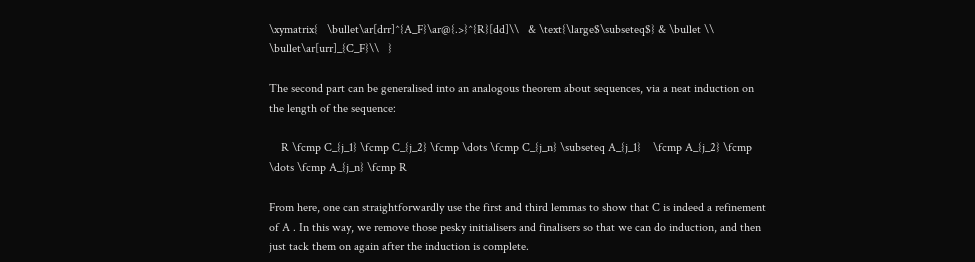\xymatrix{   \bullet\ar[drr]^{A_F}\ar@{.>}^{R}[dd]\\   & \text{\large$\subseteq$} & \bullet \\   \bullet\ar[urr]_{C_F}\\   }

The second part can be generalised into an analogous theorem about sequences, via a neat induction on the length of the sequence:

    R \fcmp C_{j_1} \fcmp C_{j_2} \fcmp \dots \fcmp C_{j_n} \subseteq A_{j_1}    \fcmp A_{j_2} \fcmp \dots \fcmp A_{j_n} \fcmp R

From here, one can straightforwardly use the first and third lemmas to show that C is indeed a refinement of A . In this way, we remove those pesky initialisers and finalisers so that we can do induction, and then just tack them on again after the induction is complete.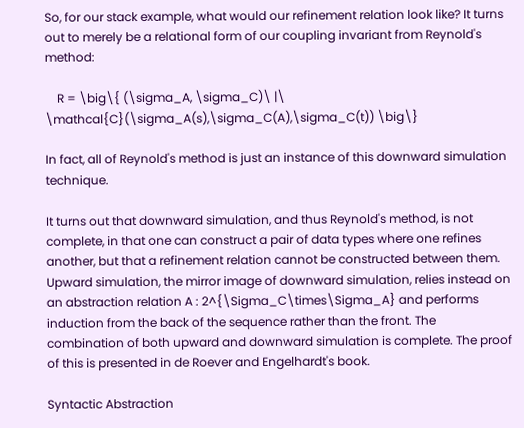So, for our stack example, what would our refinement relation look like? It turns out to merely be a relational form of our coupling invariant from Reynold's method:

    R = \big\{ (\sigma_A, \sigma_C)\ |\ \mathcal{C}(\sigma_A(s),\sigma_C(A),\sigma_C(t)) \big\}

In fact, all of Reynold's method is just an instance of this downward simulation technique.

It turns out that downward simulation, and thus Reynold's method, is not complete, in that one can construct a pair of data types where one refines another, but that a refinement relation cannot be constructed between them. Upward simulation, the mirror image of downward simulation, relies instead on an abstraction relation A : 2^{\Sigma_C\times\Sigma_A} and performs induction from the back of the sequence rather than the front. The combination of both upward and downward simulation is complete. The proof of this is presented in de Roever and Engelhardt's book.

Syntactic Abstraction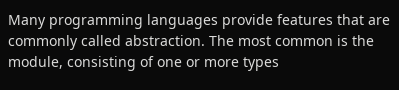Many programming languages provide features that are commonly called abstraction. The most common is the module, consisting of one or more types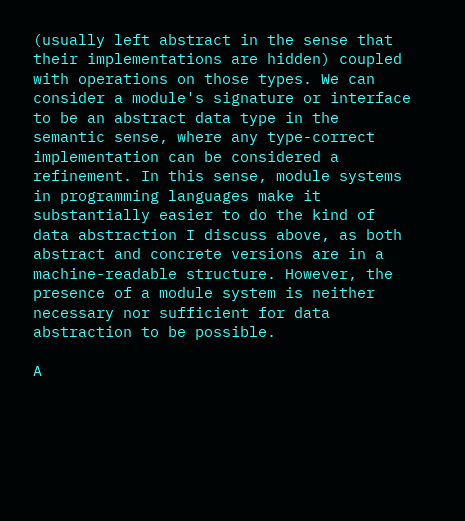(usually left abstract in the sense that their implementations are hidden) coupled with operations on those types. We can consider a module's signature or interface to be an abstract data type in the semantic sense, where any type-correct implementation can be considered a refinement. In this sense, module systems in programming languages make it substantially easier to do the kind of data abstraction I discuss above, as both abstract and concrete versions are in a machine-readable structure. However, the presence of a module system is neither necessary nor sufficient for data abstraction to be possible.

A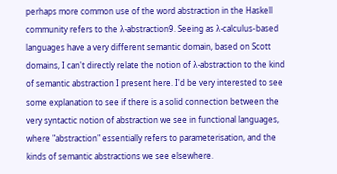perhaps more common use of the word abstraction in the Haskell community refers to the λ-abstraction9. Seeing as λ-calculus-based languages have a very different semantic domain, based on Scott domains, I can't directly relate the notion of λ-abstraction to the kind of semantic abstraction I present here. I'd be very interested to see some explanation to see if there is a solid connection between the very syntactic notion of abstraction we see in functional languages, where "abstraction" essentially refers to parameterisation, and the kinds of semantic abstractions we see elsewhere.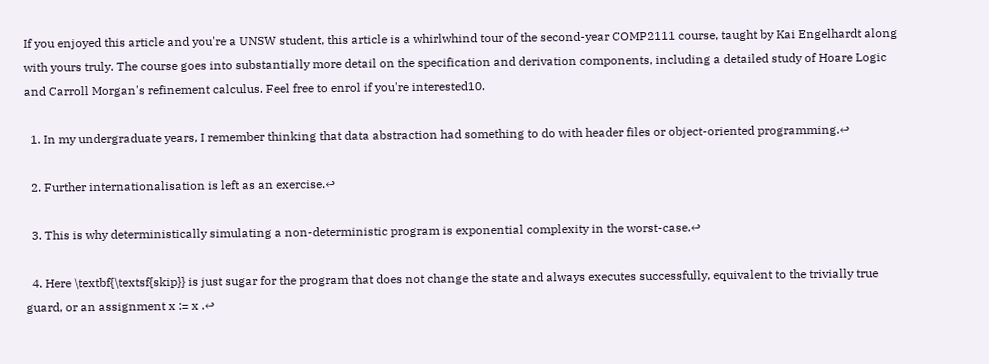If you enjoyed this article and you're a UNSW student, this article is a whirlwhind tour of the second-year COMP2111 course, taught by Kai Engelhardt along with yours truly. The course goes into substantially more detail on the specification and derivation components, including a detailed study of Hoare Logic and Carroll Morgan's refinement calculus. Feel free to enrol if you're interested10.

  1. In my undergraduate years, I remember thinking that data abstraction had something to do with header files or object-oriented programming.↩

  2. Further internationalisation is left as an exercise.↩

  3. This is why deterministically simulating a non-deterministic program is exponential complexity in the worst-case.↩

  4. Here \textbf{\textsf{skip}} is just sugar for the program that does not change the state and always executes successfully, equivalent to the trivially true guard, or an assignment x := x .↩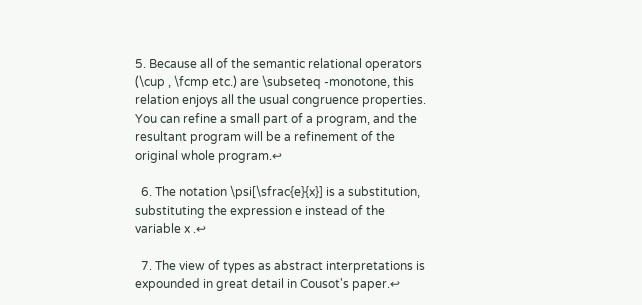5. Because all of the semantic relational operators (\cup , \fcmp etc.) are \subseteq -monotone, this relation enjoys all the usual congruence properties. You can refine a small part of a program, and the resultant program will be a refinement of the original whole program.↩

  6. The notation \psi[\sfrac{e}{x}] is a substitution, substituting the expression e instead of the variable x .↩

  7. The view of types as abstract interpretations is expounded in great detail in Cousot's paper.↩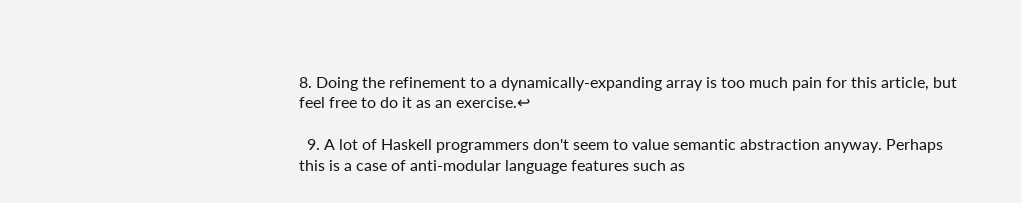8. Doing the refinement to a dynamically-expanding array is too much pain for this article, but feel free to do it as an exercise.↩

  9. A lot of Haskell programmers don't seem to value semantic abstraction anyway. Perhaps this is a case of anti-modular language features such as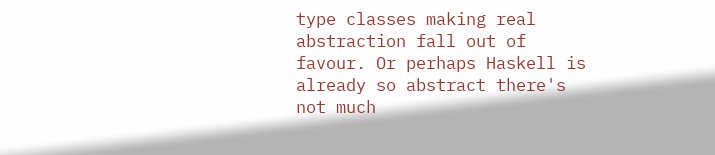type classes making real abstraction fall out of favour. Or perhaps Haskell is already so abstract there's not much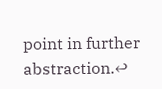point in further abstraction.↩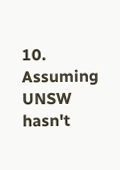10. Assuming UNSW hasn't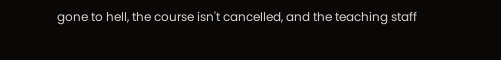gone to hell, the course isn't cancelled, and the teaching staff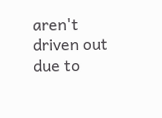aren't driven out due to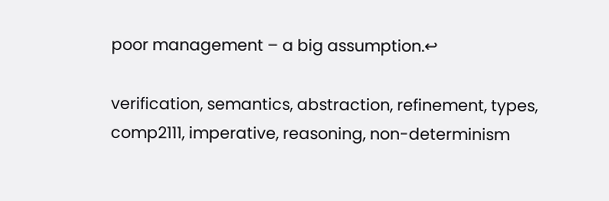poor management – a big assumption.↩

verification, semantics, abstraction, refinement, types, comp2111, imperative, reasoning, non-determinism